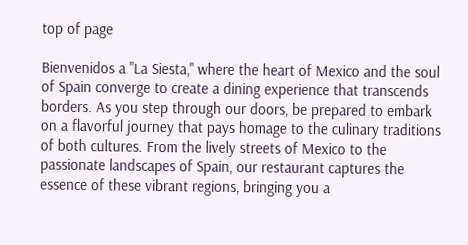top of page

Bienvenidos a "La Siesta," where the heart of Mexico and the soul of Spain converge to create a dining experience that transcends borders. As you step through our doors, be prepared to embark on a flavorful journey that pays homage to the culinary traditions of both cultures. From the lively streets of Mexico to the passionate landscapes of Spain, our restaurant captures the essence of these vibrant regions, bringing you a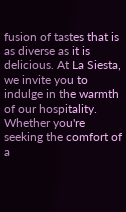fusion of tastes that is as diverse as it is delicious. At La Siesta, we invite you to indulge in the warmth of our hospitality. Whether you're seeking the comfort of a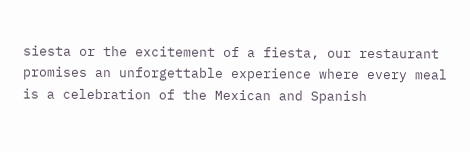siesta or the excitement of a fiesta, our restaurant promises an unforgettable experience where every meal is a celebration of the Mexican and Spanish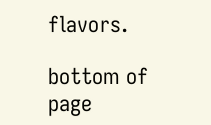flavors.

bottom of page